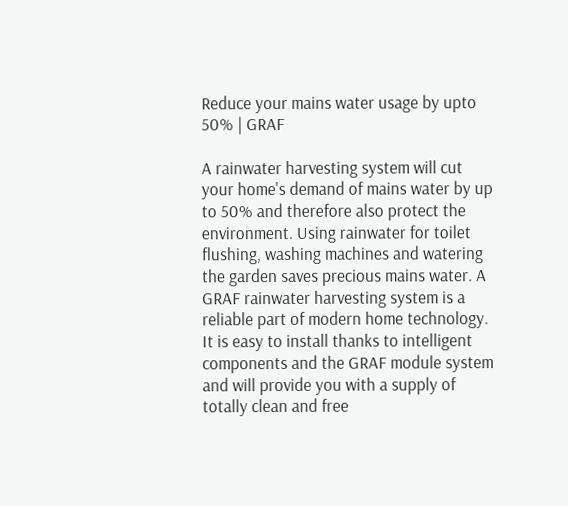Reduce your mains water usage by upto 50% | GRAF

A rainwater harvesting system will cut your home's demand of mains water by up to 50% and therefore also protect the environment. Using rainwater for toilet flushing, washing machines and watering the garden saves precious mains water. A GRAF rainwater harvesting system is a reliable part of modern home technology. It is easy to install thanks to intelligent components and the GRAF module system and will provide you with a supply of totally clean and free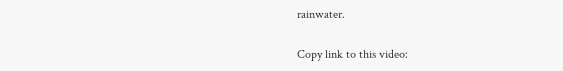rainwater.

Copy link to this video: